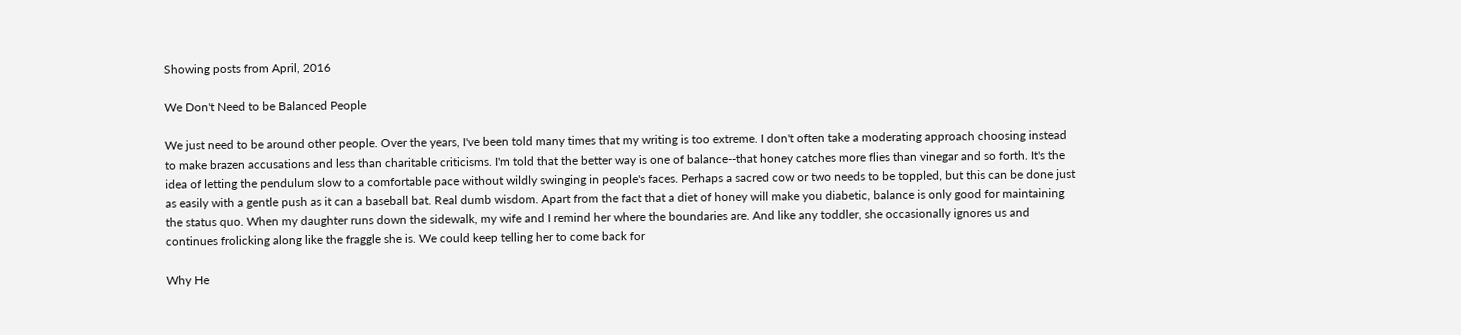Showing posts from April, 2016

We Don't Need to be Balanced People

We just need to be around other people. Over the years, I've been told many times that my writing is too extreme. I don't often take a moderating approach choosing instead to make brazen accusations and less than charitable criticisms. I'm told that the better way is one of balance--that honey catches more flies than vinegar and so forth. It's the idea of letting the pendulum slow to a comfortable pace without wildly swinging in people's faces. Perhaps a sacred cow or two needs to be toppled, but this can be done just as easily with a gentle push as it can a baseball bat. Real dumb wisdom. Apart from the fact that a diet of honey will make you diabetic, balance is only good for maintaining the status quo. When my daughter runs down the sidewalk, my wife and I remind her where the boundaries are. And like any toddler, she occasionally ignores us and continues frolicking along like the fraggle she is. We could keep telling her to come back for

Why He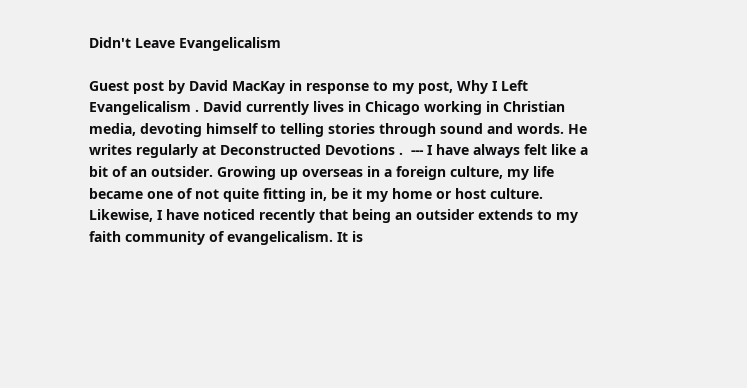Didn't Leave Evangelicalism

Guest post by David MacKay in response to my post, Why I Left Evangelicalism . David currently lives in Chicago working in Christian media, devoting himself to telling stories through sound and words. He writes regularly at Deconstructed Devotions .  --- I have always felt like a bit of an outsider. Growing up overseas in a foreign culture, my life became one of not quite fitting in, be it my home or host culture. Likewise, I have noticed recently that being an outsider extends to my faith community of evangelicalism. It is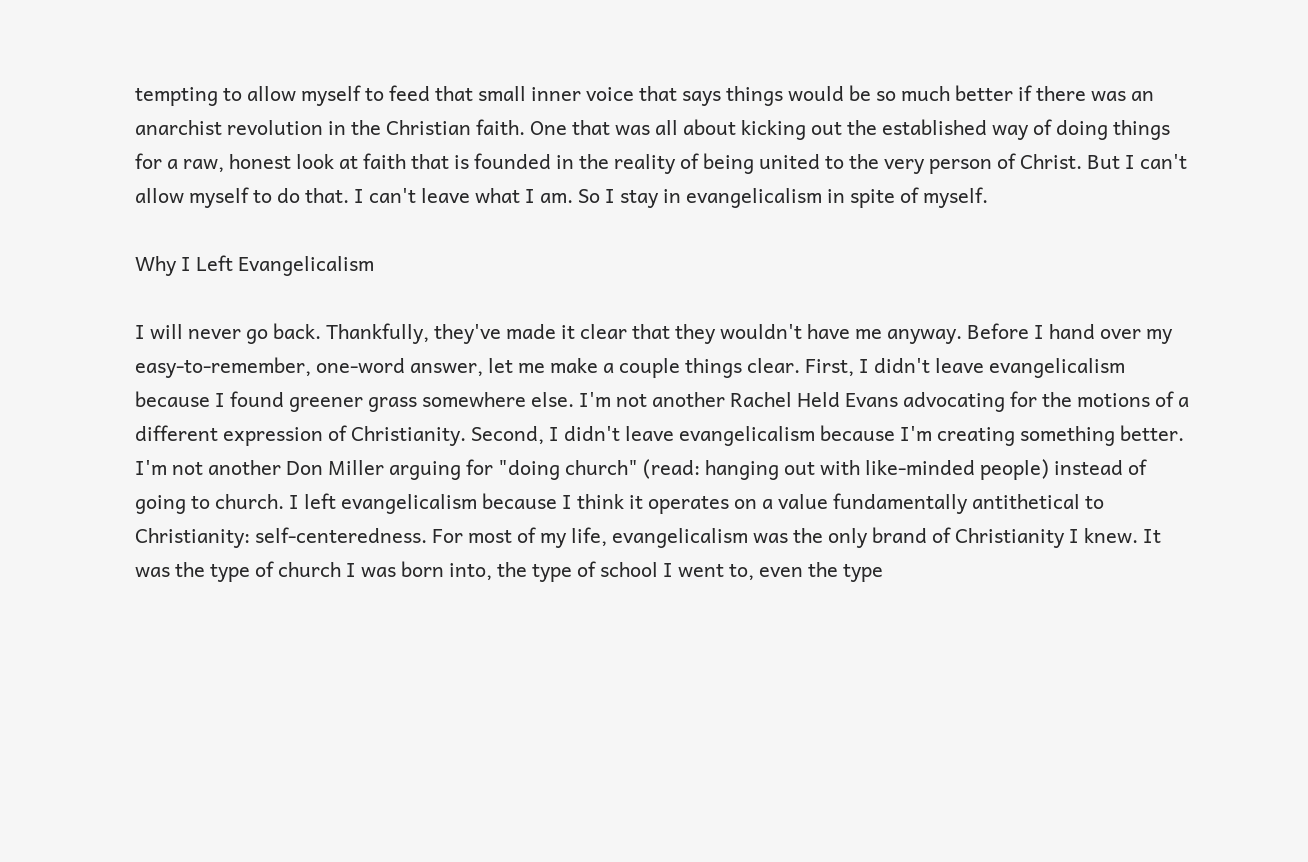tempting to allow myself to feed that small inner voice that says things would be so much better if there was an anarchist revolution in the Christian faith. One that was all about kicking out the established way of doing things for a raw, honest look at faith that is founded in the reality of being united to the very person of Christ. But I can't allow myself to do that. I can't leave what I am. So I stay in evangelicalism in spite of myself.

Why I Left Evangelicalism

I will never go back. Thankfully, they've made it clear that they wouldn't have me anyway. Before I hand over my easy-to-remember, one-word answer, let me make a couple things clear. First, I didn't leave evangelicalism because I found greener grass somewhere else. I'm not another Rachel Held Evans advocating for the motions of a different expression of Christianity. Second, I didn't leave evangelicalism because I'm creating something better. I'm not another Don Miller arguing for "doing church" (read: hanging out with like-minded people) instead of going to church. I left evangelicalism because I think it operates on a value fundamentally antithetical to Christianity: self-centeredness. For most of my life, evangelicalism was the only brand of Christianity I knew. It was the type of church I was born into, the type of school I went to, even the type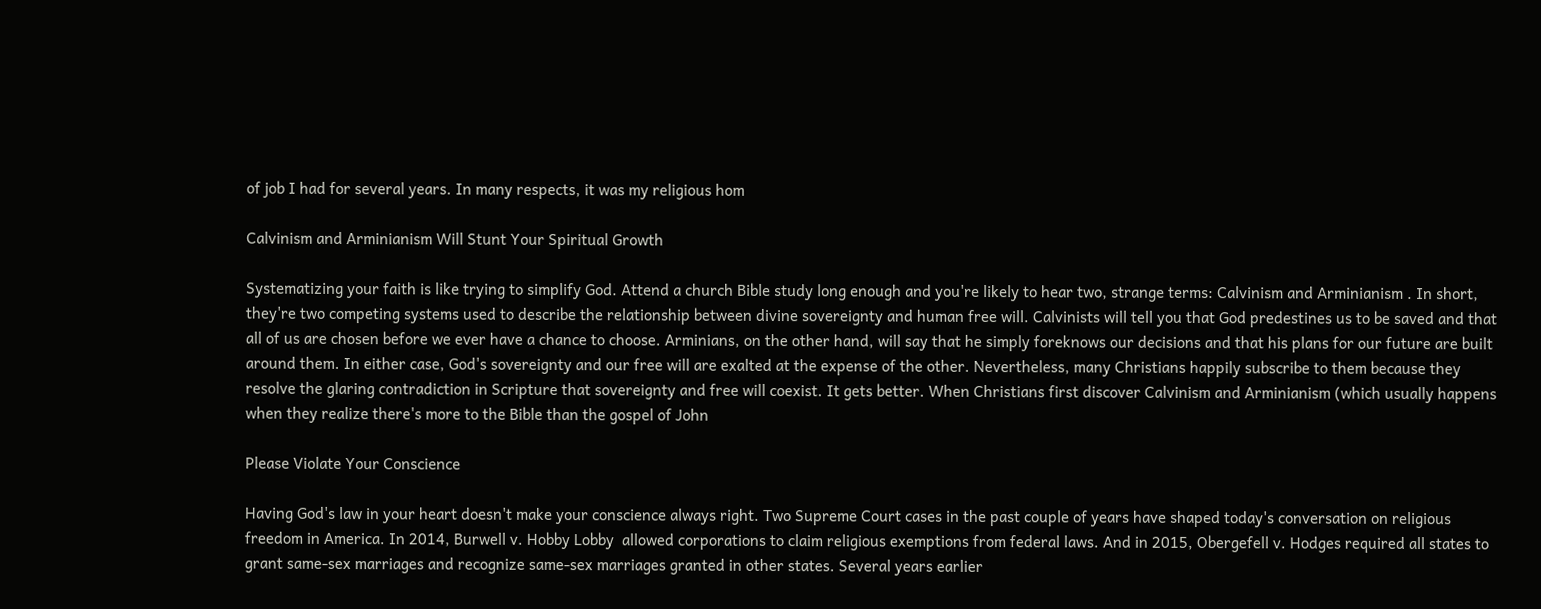of job I had for several years. In many respects, it was my religious hom

Calvinism and Arminianism Will Stunt Your Spiritual Growth

Systematizing your faith is like trying to simplify God. Attend a church Bible study long enough and you're likely to hear two, strange terms: Calvinism and Arminianism . In short, they're two competing systems used to describe the relationship between divine sovereignty and human free will. Calvinists will tell you that God predestines us to be saved and that all of us are chosen before we ever have a chance to choose. Arminians, on the other hand, will say that he simply foreknows our decisions and that his plans for our future are built around them. In either case, God's sovereignty and our free will are exalted at the expense of the other. Nevertheless, many Christians happily subscribe to them because they resolve the glaring contradiction in Scripture that sovereignty and free will coexist. It gets better. When Christians first discover Calvinism and Arminianism (which usually happens when they realize there's more to the Bible than the gospel of John

Please Violate Your Conscience

Having God's law in your heart doesn't make your conscience always right. Two Supreme Court cases in the past couple of years have shaped today's conversation on religious freedom in America. In 2014, Burwell v. Hobby Lobby  allowed corporations to claim religious exemptions from federal laws. And in 2015, Obergefell v. Hodges required all states to grant same-sex marriages and recognize same-sex marriages granted in other states. Several years earlier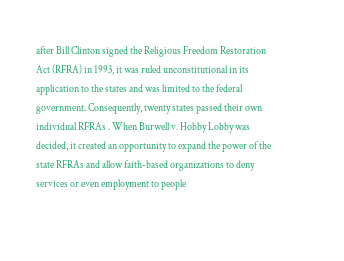after Bill Clinton signed the Religious Freedom Restoration Act (RFRA) in 1993, it was ruled unconstitutional in its application to the states and was limited to the federal government. Consequently, twenty states passed their own individual RFRAs . When Burwell v. Hobby Lobby was decided, it created an opportunity to expand the power of the state RFRAs and allow faith-based organizations to deny services or even employment to people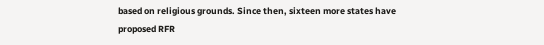based on religious grounds. Since then, sixteen more states have proposed RFR